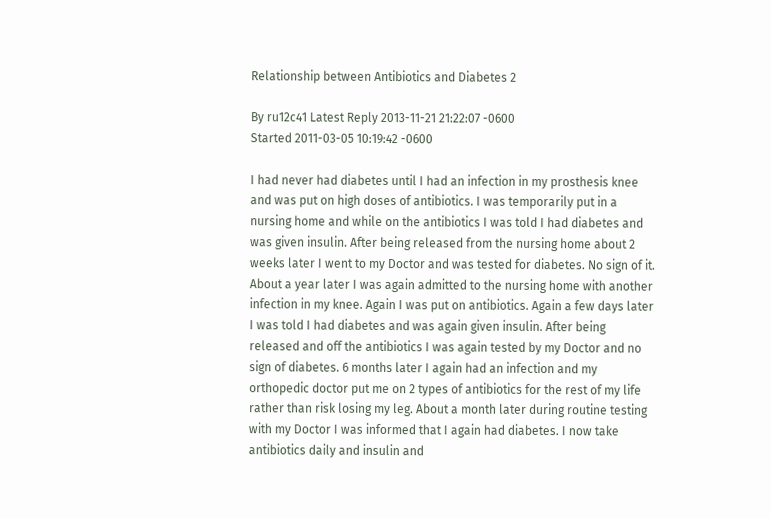Relationship between Antibiotics and Diabetes 2

By ru12c41 Latest Reply 2013-11-21 21:22:07 -0600
Started 2011-03-05 10:19:42 -0600

I had never had diabetes until I had an infection in my prosthesis knee and was put on high doses of antibiotics. I was temporarily put in a nursing home and while on the antibiotics I was told I had diabetes and was given insulin. After being released from the nursing home about 2 weeks later I went to my Doctor and was tested for diabetes. No sign of it. About a year later I was again admitted to the nursing home with another infection in my knee. Again I was put on antibiotics. Again a few days later I was told I had diabetes and was again given insulin. After being released and off the antibiotics I was again tested by my Doctor and no sign of diabetes. 6 months later I again had an infection and my orthopedic doctor put me on 2 types of antibiotics for the rest of my life rather than risk losing my leg. About a month later during routine testing with my Doctor I was informed that I again had diabetes. I now take antibiotics daily and insulin and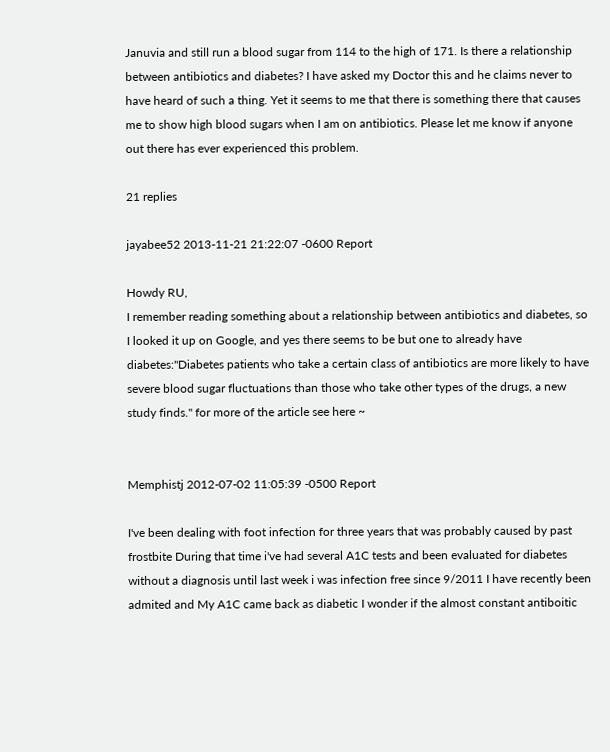Januvia and still run a blood sugar from 114 to the high of 171. Is there a relationship between antibiotics and diabetes? I have asked my Doctor this and he claims never to have heard of such a thing. Yet it seems to me that there is something there that causes me to show high blood sugars when I am on antibiotics. Please let me know if anyone out there has ever experienced this problem.

21 replies

jayabee52 2013-11-21 21:22:07 -0600 Report

Howdy RU,
I remember reading something about a relationship between antibiotics and diabetes, so I looked it up on Google, and yes there seems to be but one to already have diabetes:"Diabetes patients who take a certain class of antibiotics are more likely to have severe blood sugar fluctuations than those who take other types of the drugs, a new study finds." for more of the article see here ~


Memphistj 2012-07-02 11:05:39 -0500 Report

I've been dealing with foot infection for three years that was probably caused by past frostbite During that time i've had several A1C tests and been evaluated for diabetes without a diagnosis until last week i was infection free since 9/2011 I have recently been admited and My A1C came back as diabetic I wonder if the almost constant antiboitic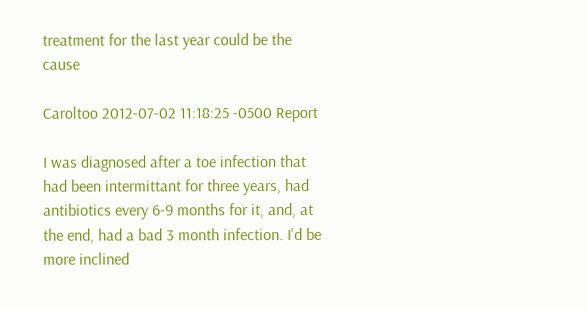treatment for the last year could be the cause

Caroltoo 2012-07-02 11:18:25 -0500 Report

I was diagnosed after a toe infection that had been intermittant for three years, had antibiotics every 6-9 months for it, and, at the end, had a bad 3 month infection. I'd be more inclined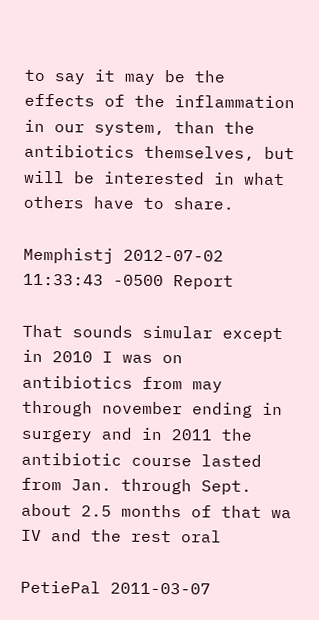to say it may be the effects of the inflammation in our system, than the antibiotics themselves, but will be interested in what others have to share.

Memphistj 2012-07-02 11:33:43 -0500 Report

That sounds simular except in 2010 I was on antibiotics from may through november ending in surgery and in 2011 the antibiotic course lasted from Jan. through Sept. about 2.5 months of that wa IV and the rest oral

PetiePal 2011-03-07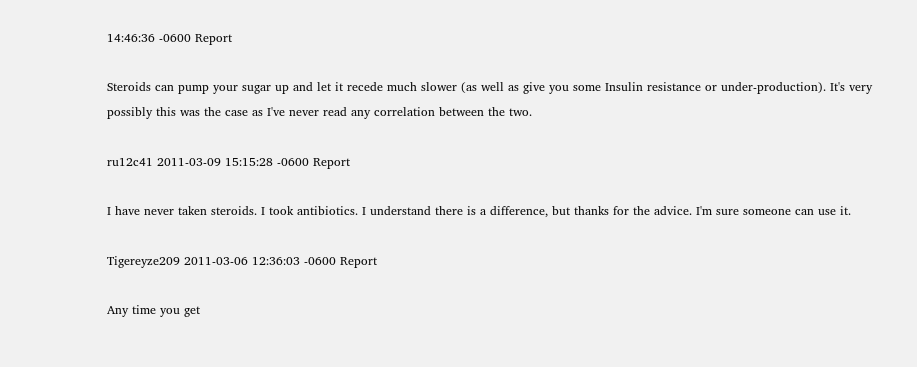14:46:36 -0600 Report

Steroids can pump your sugar up and let it recede much slower (as well as give you some Insulin resistance or under-production). It's very possibly this was the case as I've never read any correlation between the two.

ru12c41 2011-03-09 15:15:28 -0600 Report

I have never taken steroids. I took antibiotics. I understand there is a difference, but thanks for the advice. I'm sure someone can use it.

Tigereyze209 2011-03-06 12:36:03 -0600 Report

Any time you get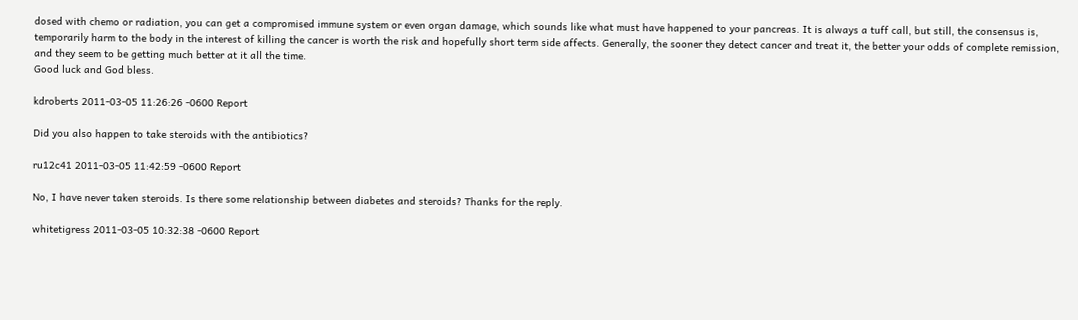dosed with chemo or radiation, you can get a compromised immune system or even organ damage, which sounds like what must have happened to your pancreas. It is always a tuff call, but still, the consensus is, temporarily harm to the body in the interest of killing the cancer is worth the risk and hopefully short term side affects. Generally, the sooner they detect cancer and treat it, the better your odds of complete remission, and they seem to be getting much better at it all the time.
Good luck and God bless.

kdroberts 2011-03-05 11:26:26 -0600 Report

Did you also happen to take steroids with the antibiotics?

ru12c41 2011-03-05 11:42:59 -0600 Report

No, I have never taken steroids. Is there some relationship between diabetes and steroids? Thanks for the reply.

whitetigress 2011-03-05 10:32:38 -0600 Report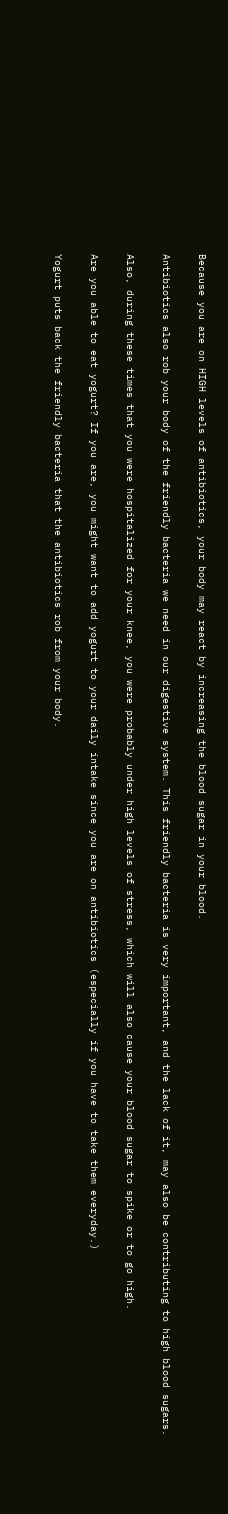Because you are on HIGH levels of antibiotics, your body may react by increasing the blood sugar in your blood.

Antibiotics also rob your body of the friendly bacteria we need in our digestive system. This friendly bacteria is very important, and the lack of it, may also be contributing to high blood sugars.

Also, during these times that you were hospitalized for your knee, you were probably under high levels of stress, which will also cause your blood sugar to spike or to go high.

Are you able to eat yogurt? If you are, you might want to add yogurt to your daily intake since you are on antibiotics (especially if you have to take them everyday.)

Yogurt puts back the friendly bacteria that the antibiotics rob from your body.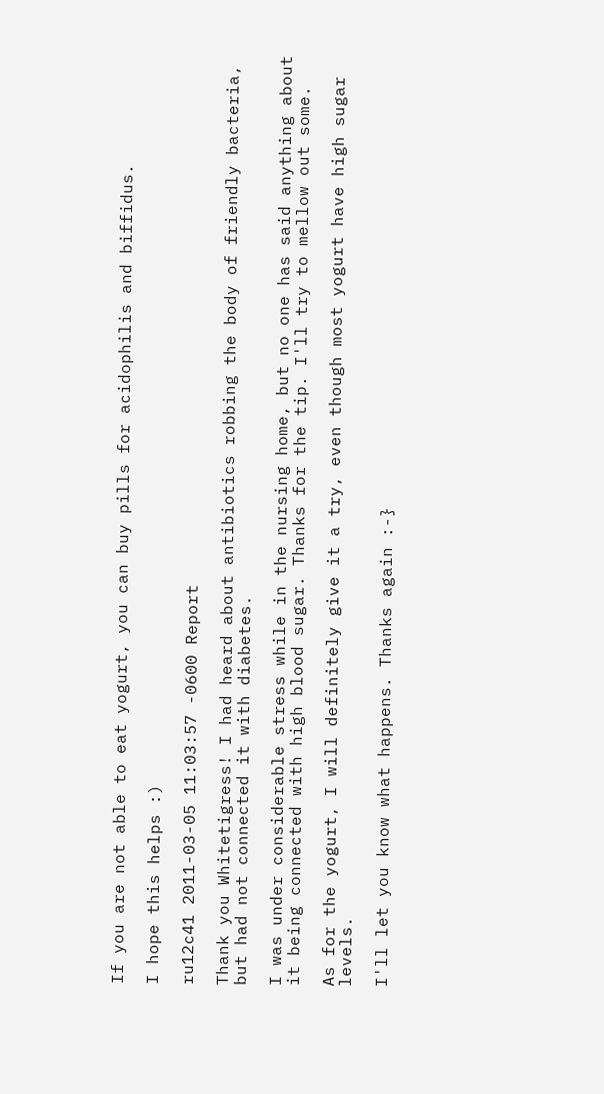If you are not able to eat yogurt, you can buy pills for acidophilis and biffidus.

I hope this helps :)

ru12c41 2011-03-05 11:03:57 -0600 Report

Thank you Whitetigress! I had heard about antibiotics robbing the body of friendly bacteria, but had not connected it with diabetes.

I was under considerable stress while in the nursing home, but no one has said anything about it being connected with high blood sugar. Thanks for the tip. I'll try to mellow out some.

As for the yogurt, I will definitely give it a try, even though most yogurt have high sugar levels.

I'll let you know what happens. Thanks again :-}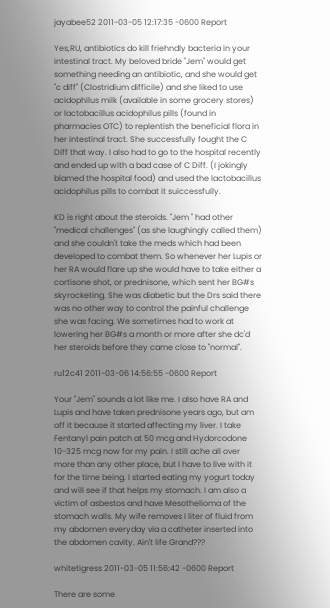jayabee52 2011-03-05 12:17:35 -0600 Report

Yes,RU, antibiotics do kill friehndly bacteria in your intestinal tract. My beloved bride "Jem" would get something needing an antibiotic, and she would get "c diff" (Clostridium difficile) and she liked to use acidophilus milk (available in some grocery stores) or lactobacillus acidophilus pills (found in pharmacies OTC) to replentish the beneficial flora in her intestinal tract. She successfully fought the C Diff that way. I also had to go to the hospital recently and ended up with a bad case of C Diff. (I jokingly blamed the hospital food) and used the lactobacillus acidophilus pills to combat it suiccessfully.

KD is right about the steroids. "Jem " had other "medical challenges" (as she laughingly called them) and she couldn't take the meds which had been developed to combat them. So whenever her Lupis or her RA would flare up she would have to take either a cortisone shot, or prednisone, which sent her BG#s skyrocketing. She was diabetic but the Drs said there was no other way to control the painful challenge she was facing. We sometimes had to work at lowering her BG#s a month or more after she dc'd her steroids before they came close to "normal".

ru12c41 2011-03-06 14:56:55 -0600 Report

Your "Jem" sounds a lot like me. I also have RA and Lupis and have taken prednisone years ago, but am off it because it started affecting my liver. I take Fentanyl pain patch at 50 mcg and Hydorcodone 10-325 mcg now for my pain. I still ache all over more than any other place, but I have to live with it for the time being. I started eating my yogurt today and will see if that helps my stomach. I am also a victim of asbestos and have Mesothelioma of the stomach walls. My wife removes I liter of fluid from my abdomen everyday via a catheter inserted into the abdomen cavity. Ain't life Grand???

whitetigress 2011-03-05 11:56:42 -0600 Report

There are some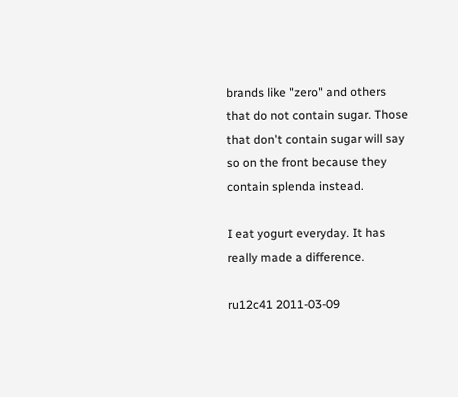brands like "zero" and others that do not contain sugar. Those that don't contain sugar will say so on the front because they contain splenda instead.

I eat yogurt everyday. It has really made a difference.

ru12c41 2011-03-09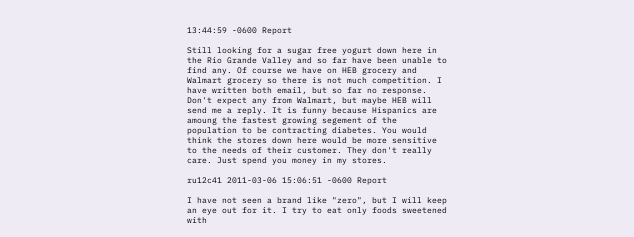13:44:59 -0600 Report

Still looking for a sugar free yogurt down here in the Rio Grande Valley and so far have been unable to find any. Of course we have on HEB grocery and Walmart grocery so there is not much competition. I have written both email, but so far no response. Don't expect any from Walmart, but maybe HEB will send me a reply. It is funny because Hispanics are amoung the fastest growing segement of the population to be contracting diabetes. You would think the stores down here would be more sensitive to the needs of their customer. They don't really care. Just spend you money in my stores.

ru12c41 2011-03-06 15:06:51 -0600 Report

I have not seen a brand like "zero", but I will keep an eye out for it. I try to eat only foods sweetened with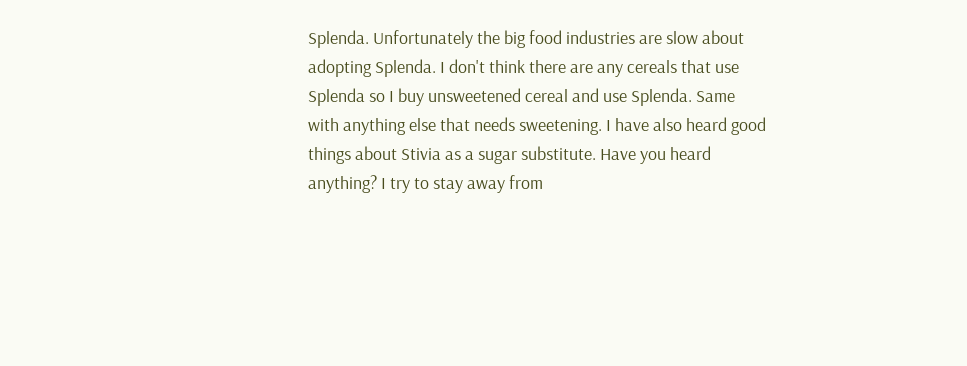Splenda. Unfortunately the big food industries are slow about adopting Splenda. I don't think there are any cereals that use Splenda so I buy unsweetened cereal and use Splenda. Same with anything else that needs sweetening. I have also heard good things about Stivia as a sugar substitute. Have you heard anything? I try to stay away from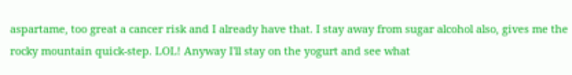aspartame, too great a cancer risk and I already have that. I stay away from sugar alcohol also, gives me the rocky mountain quick-step. LOL! Anyway I'll stay on the yogurt and see what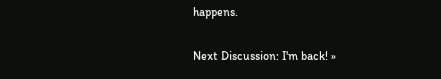happens.

Next Discussion: I'm back! »